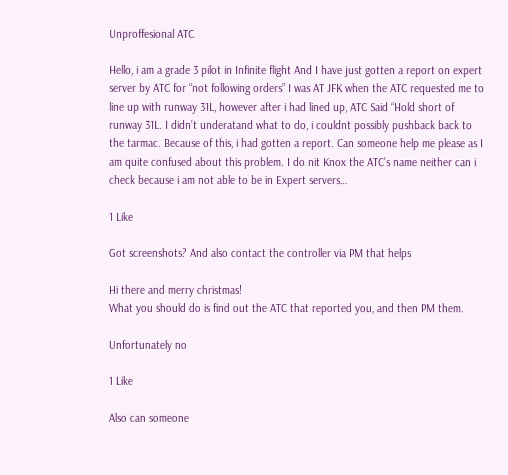Unproffesional ATC

Hello, i am a grade 3 pilot in Infinite flight And I have just gotten a report on expert server by ATC for “not following orders” I was AT JFK when the ATC requested me to line up with runway 31L, however after i had lined up, ATC Said “Hold short of runway 31L. I didn’t underatand what to do, i couldnt possibly pushback back to the tarmac. Because of this, i had gotten a report. Can someone help me please as I am quite confused about this problem. I do nit Knox the ATC’s name neither can i check because i am not able to be in Expert servers…

1 Like

Got screenshots? And also contact the controller via PM that helps

Hi there and merry christmas!
What you should do is find out the ATC that reported you, and then PM them.

Unfortunately no

1 Like

Also can someone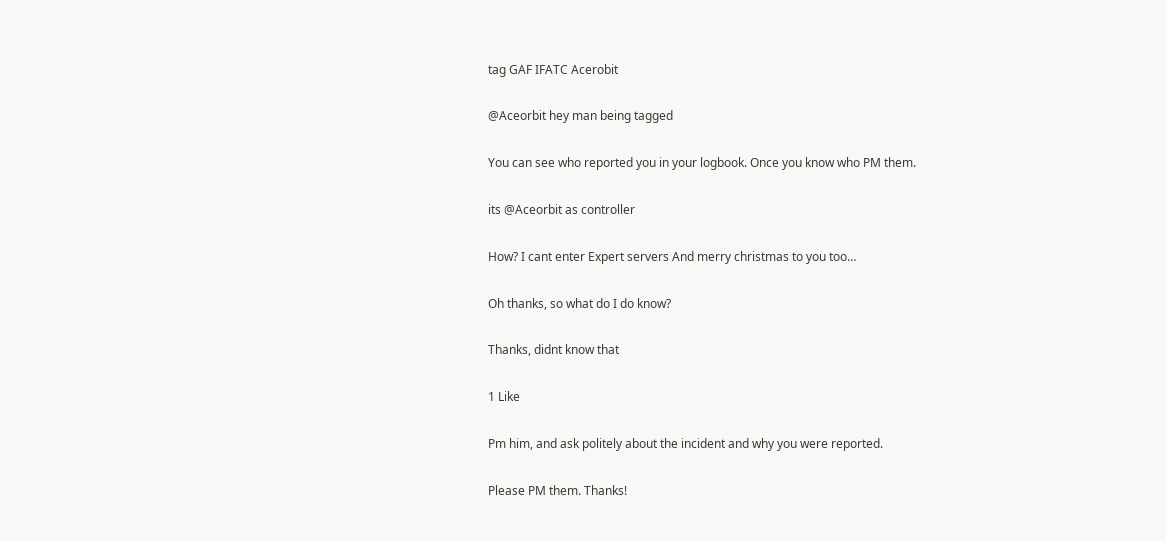tag GAF IFATC Acerobit

@Aceorbit hey man being tagged

You can see who reported you in your logbook. Once you know who PM them.

its @Aceorbit as controller

How? I cant enter Expert servers And merry christmas to you too…

Oh thanks, so what do I do know?

Thanks, didnt know that

1 Like

Pm him, and ask politely about the incident and why you were reported.

Please PM them. Thanks!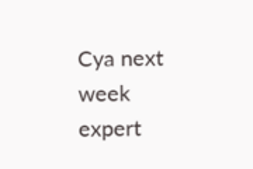Cya next week expert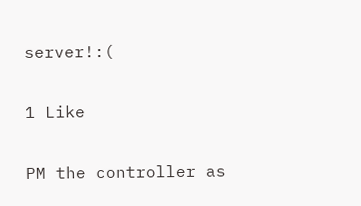server!:(

1 Like

PM the controller as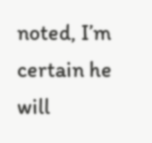noted, I’m certain he will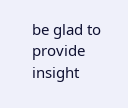be glad to provide insight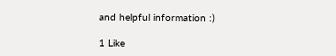and helpful information :)

1 Like